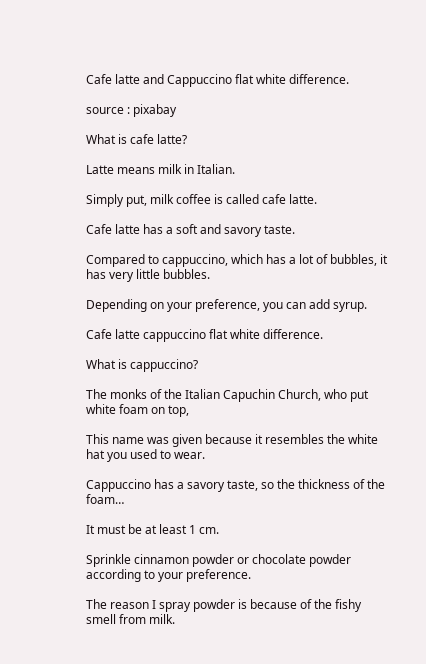Cafe latte and Cappuccino flat white difference.

source : pixabay

What is cafe latte?

Latte means milk in Italian.

Simply put, milk coffee is called cafe latte.

Cafe latte has a soft and savory taste.

Compared to cappuccino, which has a lot of bubbles, it has very little bubbles.

Depending on your preference, you can add syrup.

Cafe latte cappuccino flat white difference.

What is cappuccino?

The monks of the Italian Capuchin Church, who put white foam on top,

This name was given because it resembles the white hat you used to wear.

Cappuccino has a savory taste, so the thickness of the foam…

It must be at least 1 cm.

Sprinkle cinnamon powder or chocolate powder according to your preference.

The reason I spray powder is because of the fishy smell from milk.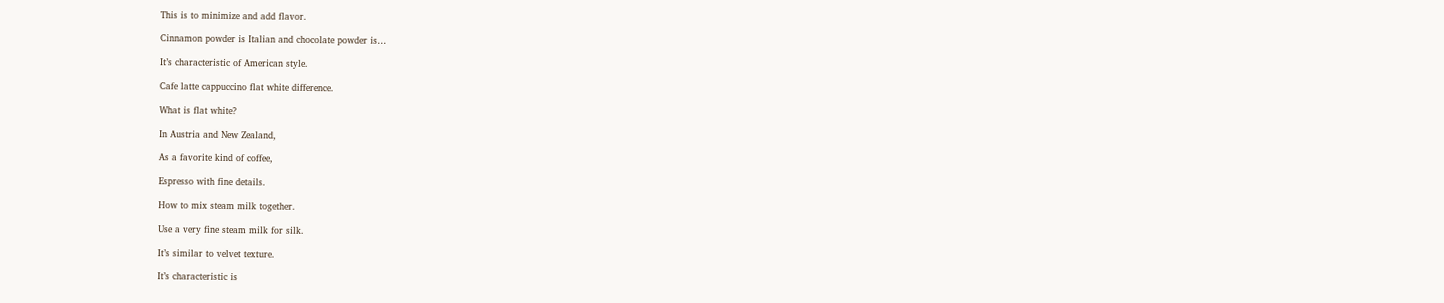This is to minimize and add flavor.

Cinnamon powder is Italian and chocolate powder is…

It’s characteristic of American style.

Cafe latte cappuccino flat white difference.

What is flat white?

In Austria and New Zealand,

As a favorite kind of coffee,

Espresso with fine details.

How to mix steam milk together.

Use a very fine steam milk for silk.

It’s similar to velvet texture.

It’s characteristic is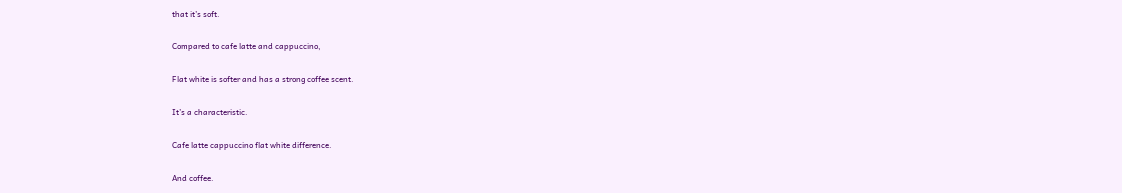that it’s soft.

Compared to cafe latte and cappuccino,

Flat white is softer and has a strong coffee scent.

It’s a characteristic.

Cafe latte cappuccino flat white difference.

And coffee.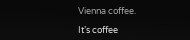Vienna coffee.

It’s coffee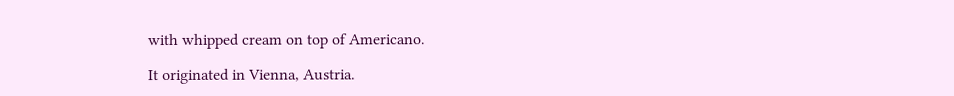with whipped cream on top of Americano.

It originated in Vienna, Austria.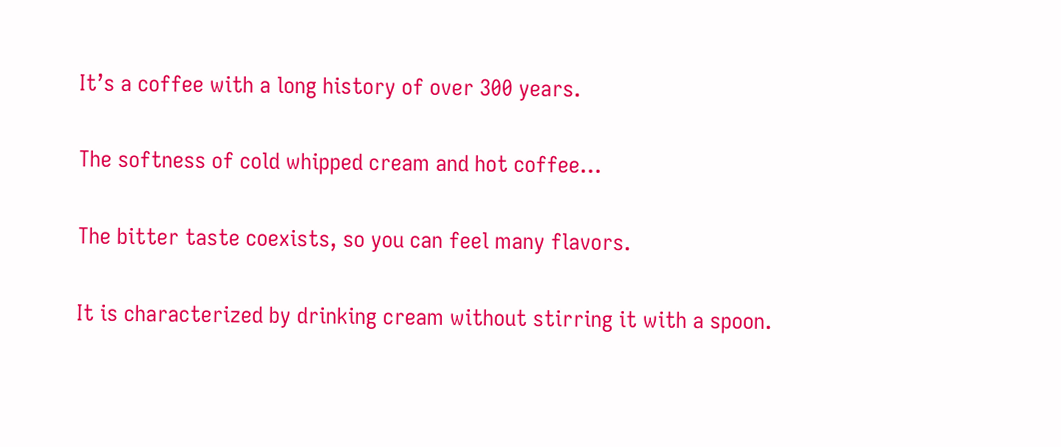It’s a coffee with a long history of over 300 years.

The softness of cold whipped cream and hot coffee…

The bitter taste coexists, so you can feel many flavors.

It is characterized by drinking cream without stirring it with a spoon.